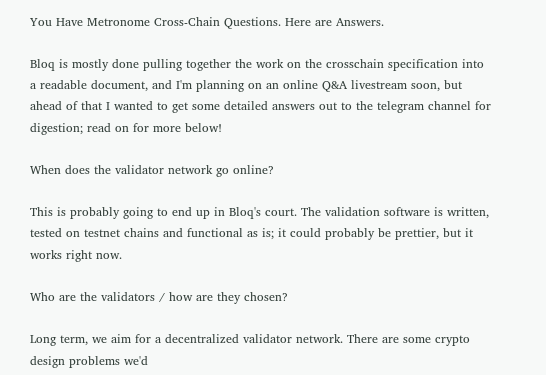You Have Metronome Cross-Chain Questions. Here are Answers.

Bloq is mostly done pulling together the work on the crosschain specification into a readable document, and I'm planning on an online Q&A livestream soon, but ahead of that I wanted to get some detailed answers out to the telegram channel for digestion; read on for more below!

When does the validator network go online?

This is probably going to end up in Bloq's court. The validation software is written, tested on testnet chains and functional as is; it could probably be prettier, but it works right now.

Who are the validators / how are they chosen?

Long term, we aim for a decentralized validator network. There are some crypto design problems we'd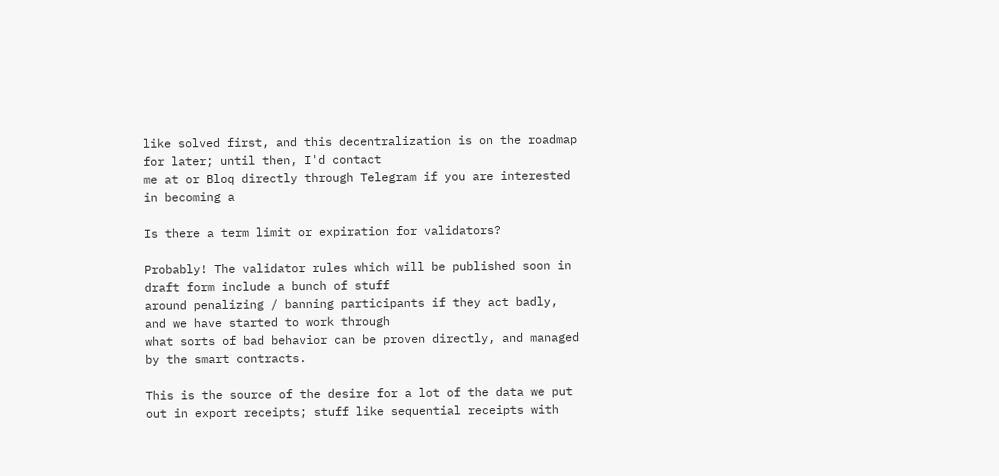like solved first, and this decentralization is on the roadmap for later; until then, I'd contact
me at or Bloq directly through Telegram if you are interested in becoming a

Is there a term limit or expiration for validators?

Probably! The validator rules which will be published soon in draft form include a bunch of stuff
around penalizing / banning participants if they act badly, and we have started to work through
what sorts of bad behavior can be proven directly, and managed by the smart contracts.

This is the source of the desire for a lot of the data we put out in export receipts; stuff like sequential receipts with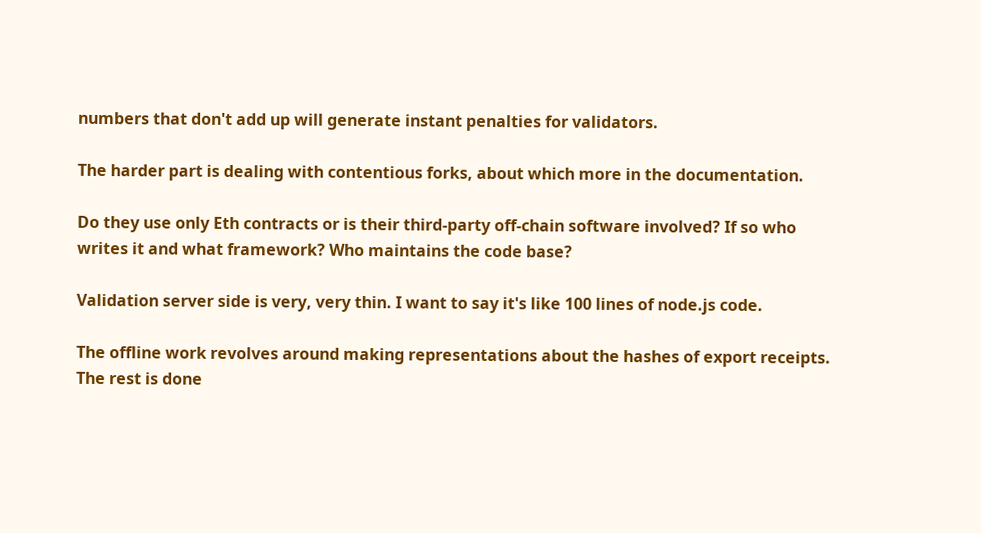numbers that don't add up will generate instant penalties for validators.

The harder part is dealing with contentious forks, about which more in the documentation.

Do they use only Eth contracts or is their third-party off-chain software involved? If so who writes it and what framework? Who maintains the code base?

Validation server side is very, very thin. I want to say it's like 100 lines of node.js code.

The offline work revolves around making representations about the hashes of export receipts. The rest is done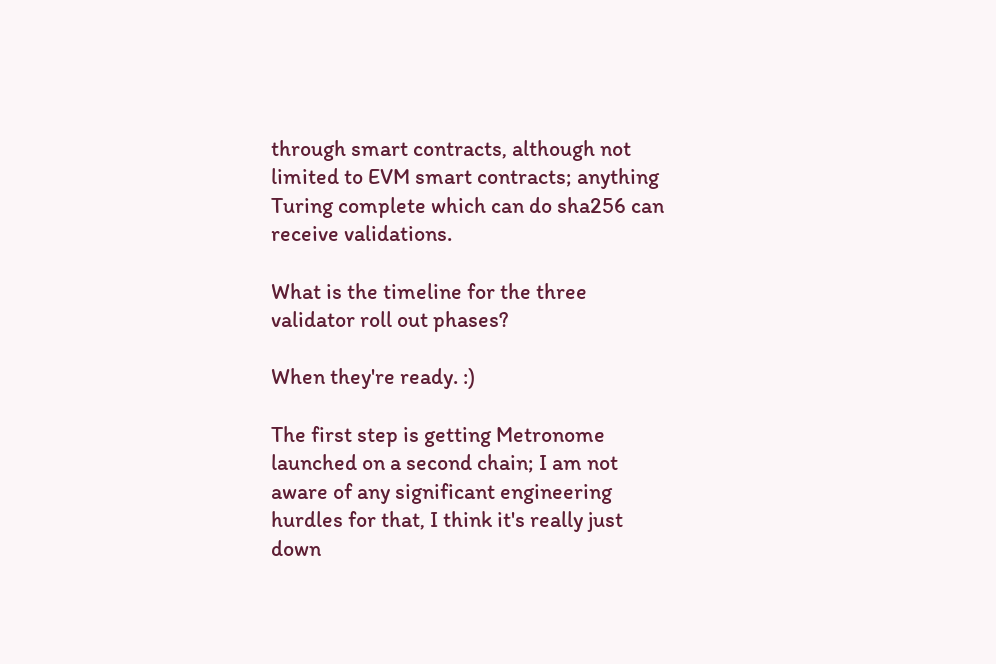through smart contracts, although not limited to EVM smart contracts; anything Turing complete which can do sha256 can receive validations.

What is the timeline for the three validator roll out phases?

When they're ready. :)

The first step is getting Metronome launched on a second chain; I am not aware of any significant engineering hurdles for that, I think it's really just down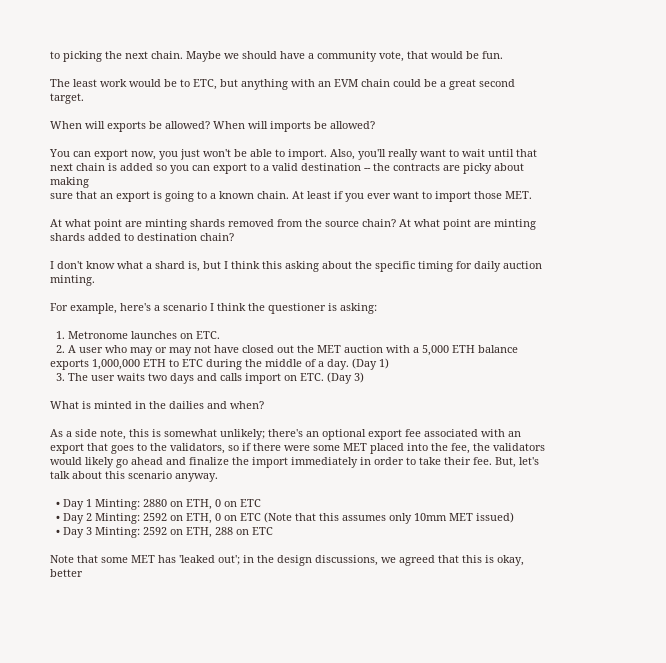to picking the next chain. Maybe we should have a community vote, that would be fun.

The least work would be to ETC, but anything with an EVM chain could be a great second target.

When will exports be allowed? When will imports be allowed?

You can export now, you just won't be able to import. Also, you'll really want to wait until that
next chain is added so you can export to a valid destination -- the contracts are picky about making
sure that an export is going to a known chain. At least if you ever want to import those MET.

At what point are minting shards removed from the source chain? At what point are minting shards added to destination chain?

I don't know what a shard is, but I think this asking about the specific timing for daily auction minting.

For example, here's a scenario I think the questioner is asking:

  1. Metronome launches on ETC.
  2. A user who may or may not have closed out the MET auction with a 5,000 ETH balance exports 1,000,000 ETH to ETC during the middle of a day. (Day 1)
  3. The user waits two days and calls import on ETC. (Day 3)

What is minted in the dailies and when?

As a side note, this is somewhat unlikely; there's an optional export fee associated with an export that goes to the validators, so if there were some MET placed into the fee, the validators would likely go ahead and finalize the import immediately in order to take their fee. But, let's talk about this scenario anyway.

  • Day 1 Minting: 2880 on ETH, 0 on ETC
  • Day 2 Minting: 2592 on ETH, 0 on ETC (Note that this assumes only 10mm MET issued)
  • Day 3 Minting: 2592 on ETH, 288 on ETC

Note that some MET has 'leaked out'; in the design discussions, we agreed that this is okay, better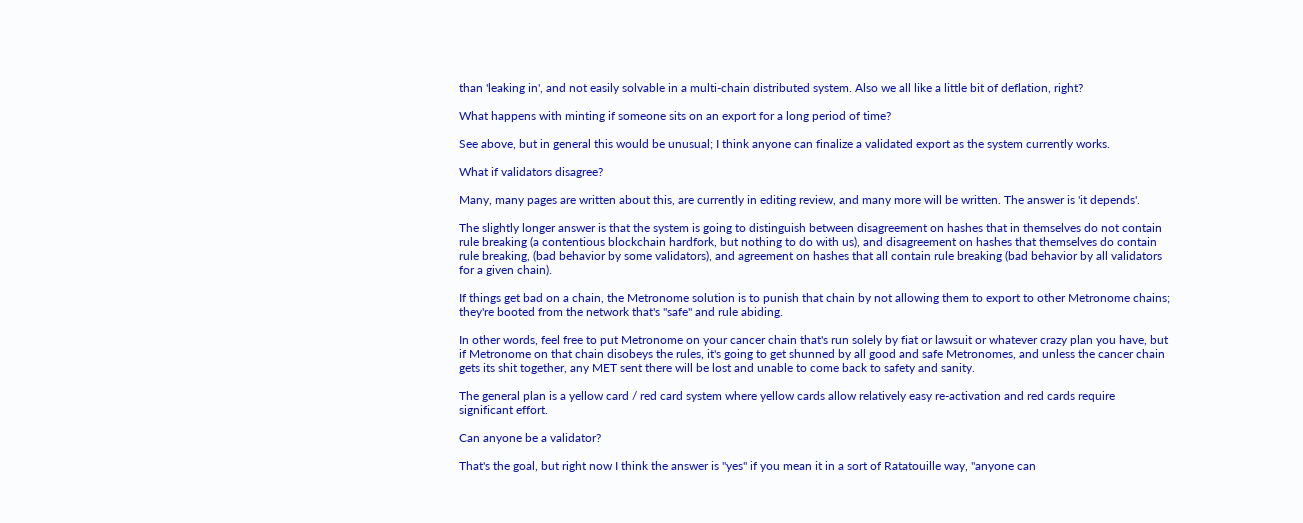than 'leaking in', and not easily solvable in a multi-chain distributed system. Also we all like a little bit of deflation, right?

What happens with minting if someone sits on an export for a long period of time?

See above, but in general this would be unusual; I think anyone can finalize a validated export as the system currently works.

What if validators disagree?

Many, many pages are written about this, are currently in editing review, and many more will be written. The answer is 'it depends'.

The slightly longer answer is that the system is going to distinguish between disagreement on hashes that in themselves do not contain rule breaking (a contentious blockchain hardfork, but nothing to do with us), and disagreement on hashes that themselves do contain rule breaking, (bad behavior by some validators), and agreement on hashes that all contain rule breaking (bad behavior by all validators for a given chain).

If things get bad on a chain, the Metronome solution is to punish that chain by not allowing them to export to other Metronome chains; they're booted from the network that's "safe" and rule abiding.

In other words, feel free to put Metronome on your cancer chain that's run solely by fiat or lawsuit or whatever crazy plan you have, but if Metronome on that chain disobeys the rules, it's going to get shunned by all good and safe Metronomes, and unless the cancer chain gets its shit together, any MET sent there will be lost and unable to come back to safety and sanity.

The general plan is a yellow card / red card system where yellow cards allow relatively easy re-activation and red cards require significant effort.

Can anyone be a validator?

That's the goal, but right now I think the answer is "yes" if you mean it in a sort of Ratatouille way, "anyone can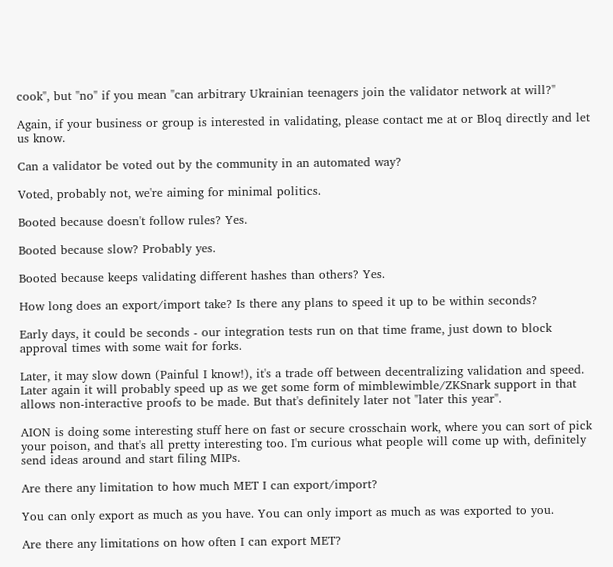cook", but "no" if you mean "can arbitrary Ukrainian teenagers join the validator network at will?"

Again, if your business or group is interested in validating, please contact me at or Bloq directly and let us know.

Can a validator be voted out by the community in an automated way?

Voted, probably not, we're aiming for minimal politics.

Booted because doesn't follow rules? Yes.

Booted because slow? Probably yes.

Booted because keeps validating different hashes than others? Yes.

How long does an export/import take? Is there any plans to speed it up to be within seconds?

Early days, it could be seconds - our integration tests run on that time frame, just down to block approval times with some wait for forks.

Later, it may slow down (Painful I know!), it's a trade off between decentralizing validation and speed. Later again it will probably speed up as we get some form of mimblewimble/ZKSnark support in that allows non-interactive proofs to be made. But that's definitely later not "later this year".

AION is doing some interesting stuff here on fast or secure crosschain work, where you can sort of pick your poison, and that's all pretty interesting too. I'm curious what people will come up with, definitely send ideas around and start filing MIPs.

Are there any limitation to how much MET I can export/import?

You can only export as much as you have. You can only import as much as was exported to you.

Are there any limitations on how often I can export MET?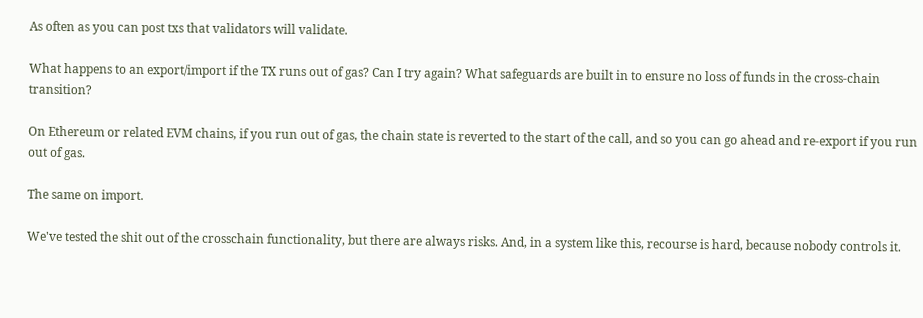As often as you can post txs that validators will validate.

What happens to an export/import if the TX runs out of gas? Can I try again? What safeguards are built in to ensure no loss of funds in the cross-chain transition?

On Ethereum or related EVM chains, if you run out of gas, the chain state is reverted to the start of the call, and so you can go ahead and re-export if you run out of gas.

The same on import.

We've tested the shit out of the crosschain functionality, but there are always risks. And, in a system like this, recourse is hard, because nobody controls it.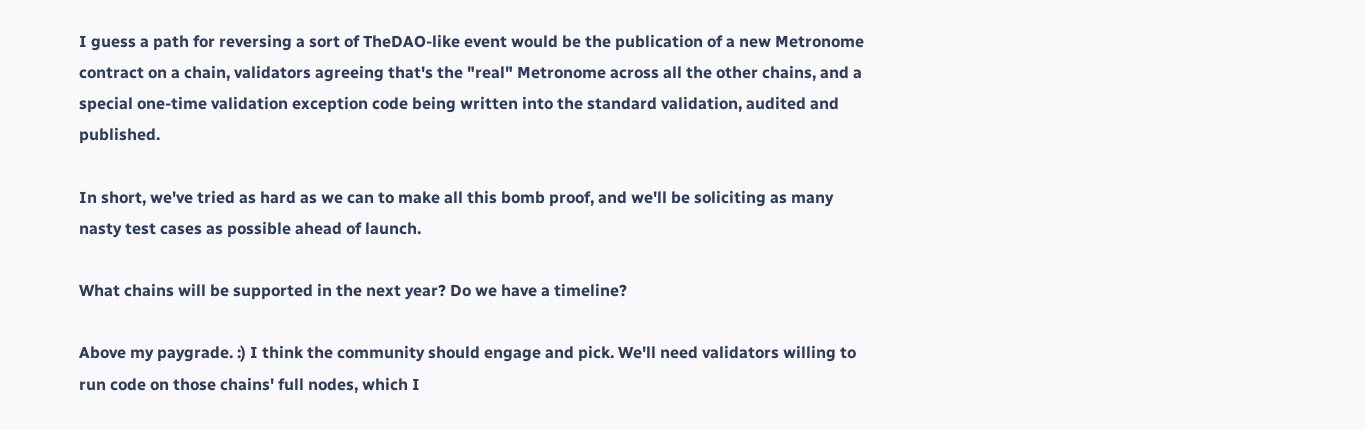I guess a path for reversing a sort of TheDAO-like event would be the publication of a new Metronome contract on a chain, validators agreeing that's the "real" Metronome across all the other chains, and a special one-time validation exception code being written into the standard validation, audited and published.

In short, we've tried as hard as we can to make all this bomb proof, and we'll be soliciting as many nasty test cases as possible ahead of launch.

What chains will be supported in the next year? Do we have a timeline?

Above my paygrade. :) I think the community should engage and pick. We'll need validators willing to run code on those chains' full nodes, which I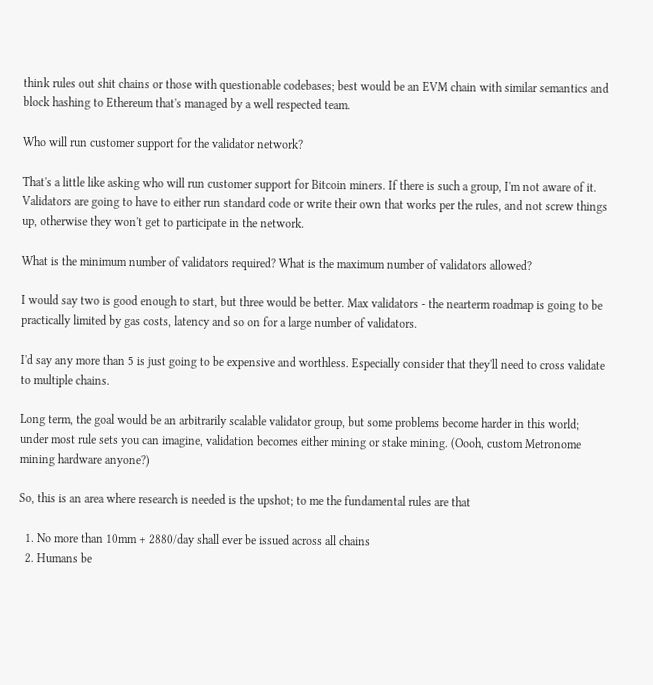think rules out shit chains or those with questionable codebases; best would be an EVM chain with similar semantics and block hashing to Ethereum that's managed by a well respected team.

Who will run customer support for the validator network?

That's a little like asking who will run customer support for Bitcoin miners. If there is such a group, I'm not aware of it. Validators are going to have to either run standard code or write their own that works per the rules, and not screw things up, otherwise they won't get to participate in the network.

What is the minimum number of validators required? What is the maximum number of validators allowed?

I would say two is good enough to start, but three would be better. Max validators - the nearterm roadmap is going to be practically limited by gas costs, latency and so on for a large number of validators.

I'd say any more than 5 is just going to be expensive and worthless. Especially consider that they'll need to cross validate to multiple chains.

Long term, the goal would be an arbitrarily scalable validator group, but some problems become harder in this world; under most rule sets you can imagine, validation becomes either mining or stake mining. (Oooh, custom Metronome mining hardware anyone?)

So, this is an area where research is needed is the upshot; to me the fundamental rules are that

  1. No more than 10mm + 2880/day shall ever be issued across all chains
  2. Humans be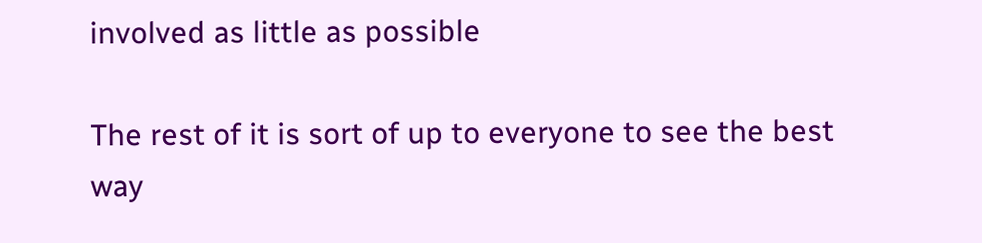involved as little as possible

The rest of it is sort of up to everyone to see the best way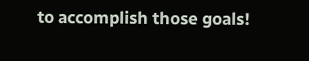to accomplish those goals!